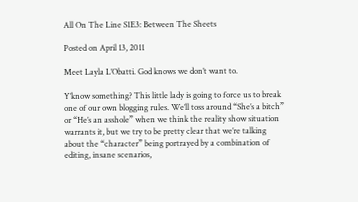All On The Line S1E3: Between The Sheets

Posted on April 13, 2011

Meet Layla L’Obatti. God knows we don’t want to.

Y’know something? This little lady is going to force us to break one of our own blogging rules. We’ll toss around “She’s a bitch” or “He’s an asshole” when we think the reality show situation warrants it, but we try to be pretty clear that we’re talking about the “character” being portrayed by a combination of editing, insane scenarios,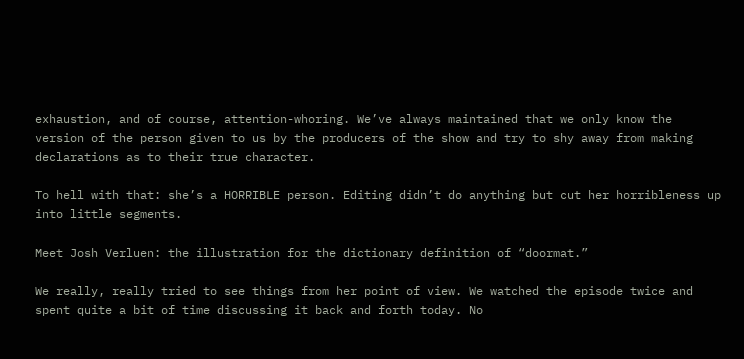exhaustion, and of course, attention-whoring. We’ve always maintained that we only know the version of the person given to us by the producers of the show and try to shy away from making declarations as to their true character.

To hell with that: she’s a HORRIBLE person. Editing didn’t do anything but cut her horribleness up into little segments.

Meet Josh Verluen: the illustration for the dictionary definition of “doormat.”

We really, really tried to see things from her point of view. We watched the episode twice and spent quite a bit of time discussing it back and forth today. No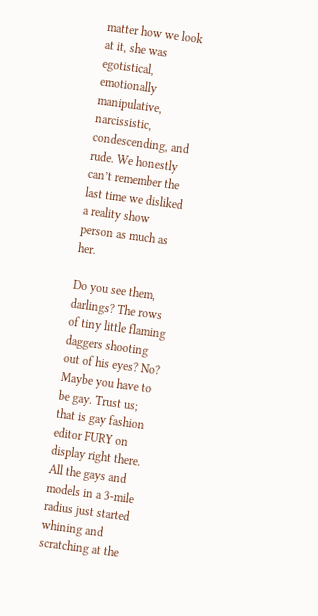matter how we look at it, she was egotistical, emotionally manipulative, narcissistic, condescending, and rude. We honestly can’t remember the last time we disliked a reality show person as much as her.

Do you see them, darlings? The rows of tiny little flaming daggers shooting out of his eyes? No? Maybe you have to be gay. Trust us; that is gay fashion editor FURY on display right there. All the gays and models in a 3-mile radius just started whining and scratching at the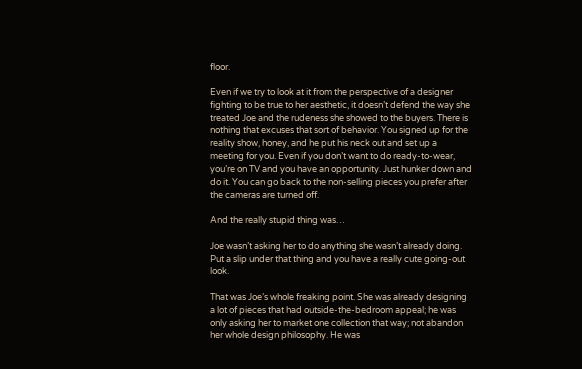floor.

Even if we try to look at it from the perspective of a designer fighting to be true to her aesthetic, it doesn’t defend the way she treated Joe and the rudeness she showed to the buyers. There is nothing that excuses that sort of behavior. You signed up for the reality show, honey, and he put his neck out and set up a meeting for you. Even if you don’t want to do ready-to-wear, you’re on TV and you have an opportunity. Just hunker down and do it. You can go back to the non-selling pieces you prefer after the cameras are turned off.

And the really stupid thing was…

Joe wasn’t asking her to do anything she wasn’t already doing. Put a slip under that thing and you have a really cute going-out look.

That was Joe’s whole freaking point. She was already designing a lot of pieces that had outside-the-bedroom appeal; he was only asking her to market one collection that way; not abandon her whole design philosophy. He was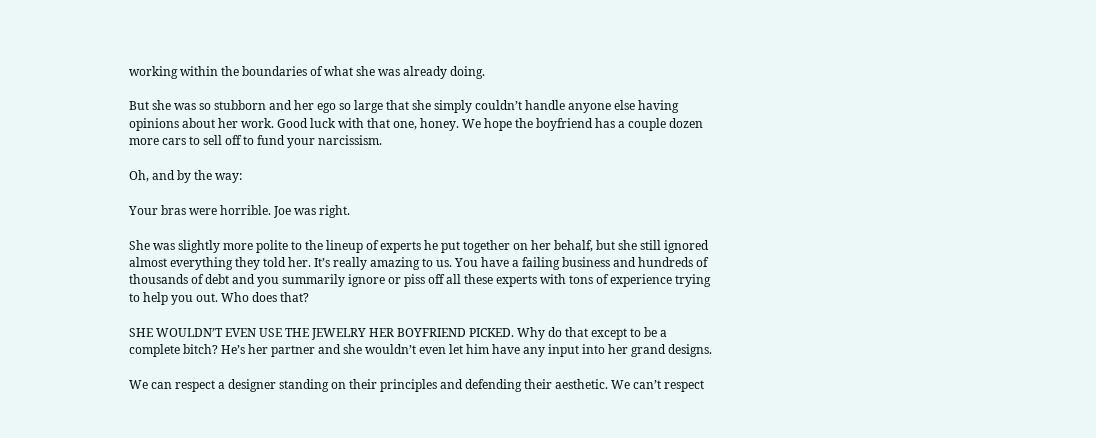working within the boundaries of what she was already doing.

But she was so stubborn and her ego so large that she simply couldn’t handle anyone else having opinions about her work. Good luck with that one, honey. We hope the boyfriend has a couple dozen more cars to sell off to fund your narcissism.

Oh, and by the way:

Your bras were horrible. Joe was right.

She was slightly more polite to the lineup of experts he put together on her behalf, but she still ignored almost everything they told her. It’s really amazing to us. You have a failing business and hundreds of thousands of debt and you summarily ignore or piss off all these experts with tons of experience trying to help you out. Who does that?

SHE WOULDN’T EVEN USE THE JEWELRY HER BOYFRIEND PICKED. Why do that except to be a complete bitch? He’s her partner and she wouldn’t even let him have any input into her grand designs.

We can respect a designer standing on their principles and defending their aesthetic. We can’t respect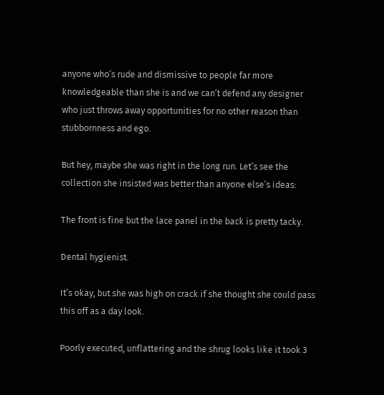anyone who’s rude and dismissive to people far more knowledgeable than she is and we can’t defend any designer who just throws away opportunities for no other reason than stubbornness and ego.

But hey, maybe she was right in the long run. Let’s see the collection she insisted was better than anyone else’s ideas:

The front is fine but the lace panel in the back is pretty tacky.

Dental hygienist.

It’s okay, but she was high on crack if she thought she could pass this off as a day look.

Poorly executed, unflattering and the shrug looks like it took 3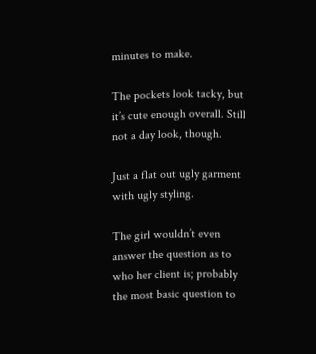minutes to make.

The pockets look tacky, but it’s cute enough overall. Still not a day look, though.

Just a flat out ugly garment with ugly styling.

The girl wouldn’t even answer the question as to who her client is; probably the most basic question to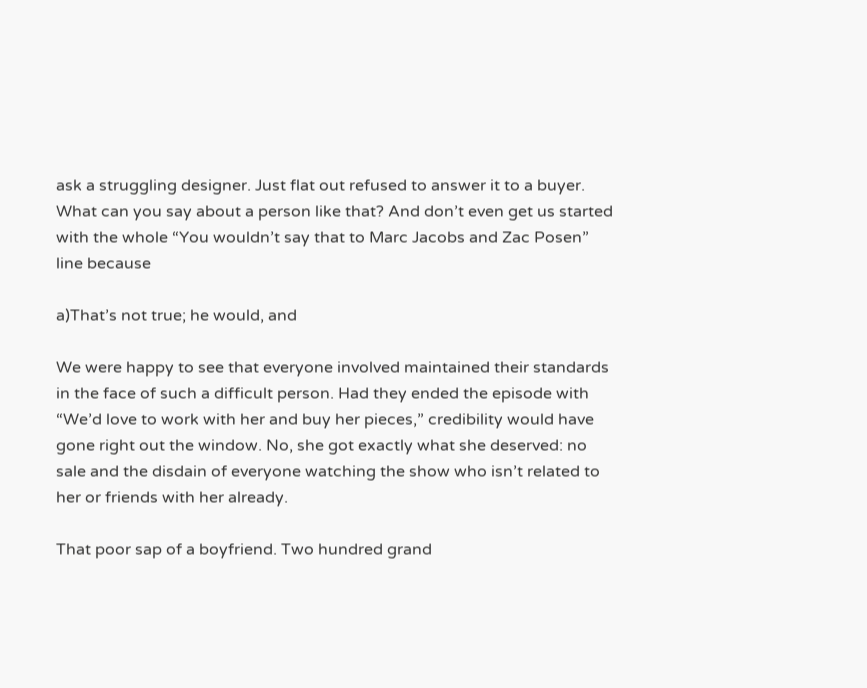ask a struggling designer. Just flat out refused to answer it to a buyer. What can you say about a person like that? And don’t even get us started with the whole “You wouldn’t say that to Marc Jacobs and Zac Posen” line because

a)That’s not true; he would, and

We were happy to see that everyone involved maintained their standards in the face of such a difficult person. Had they ended the episode with “We’d love to work with her and buy her pieces,” credibility would have gone right out the window. No, she got exactly what she deserved: no sale and the disdain of everyone watching the show who isn’t related to her or friends with her already.

That poor sap of a boyfriend. Two hundred grand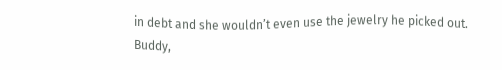in debt and she wouldn’t even use the jewelry he picked out. Buddy,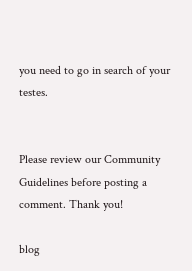you need to go in search of your testes.


Please review our Community Guidelines before posting a comment. Thank you!

blog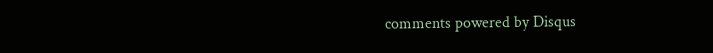comments powered by Disqus